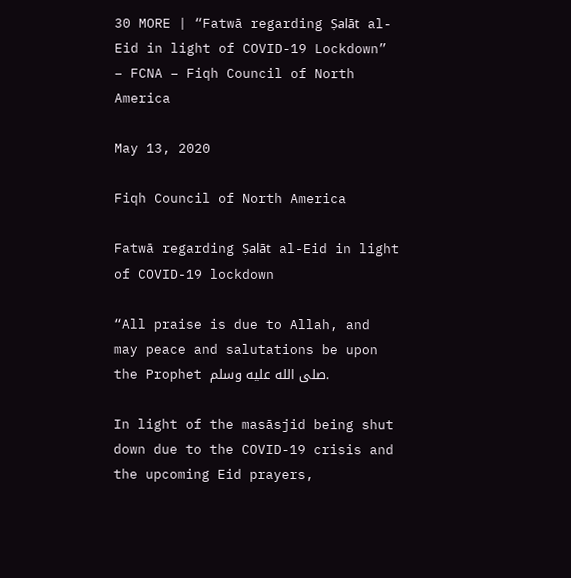30 MORE | “Fatwā regarding Ṣalāt al-Eid in light of COVID-19 Lockdown” – FCNA – Fiqh Council of North America

May 13, 2020

Fiqh Council of North America

Fatwā regarding Ṣalāt al-Eid in light of COVID-19 lockdown

“All praise is due to Allah, and may peace and salutations be upon the Prophet صلى الله عليه وسلم.

In light of the masāsjid being shut down due to the COVID-19 crisis and the upcoming Eid prayers,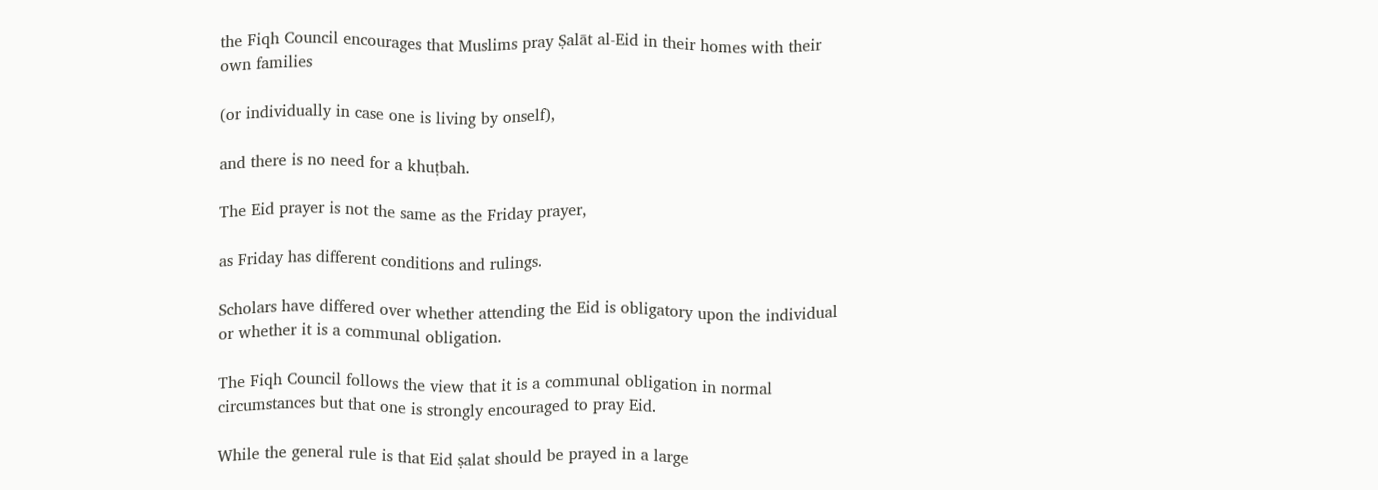the Fiqh Council encourages that Muslims pray Ṣalāt al-Eid in their homes with their own families

(or individually in case one is living by onself),

and there is no need for a khuṭbah.

The Eid prayer is not the same as the Friday prayer,

as Friday has different conditions and rulings.

Scholars have differed over whether attending the Eid is obligatory upon the individual or whether it is a communal obligation.

The Fiqh Council follows the view that it is a communal obligation in normal circumstances but that one is strongly encouraged to pray Eid.

While the general rule is that Eid ṣalat should be prayed in a large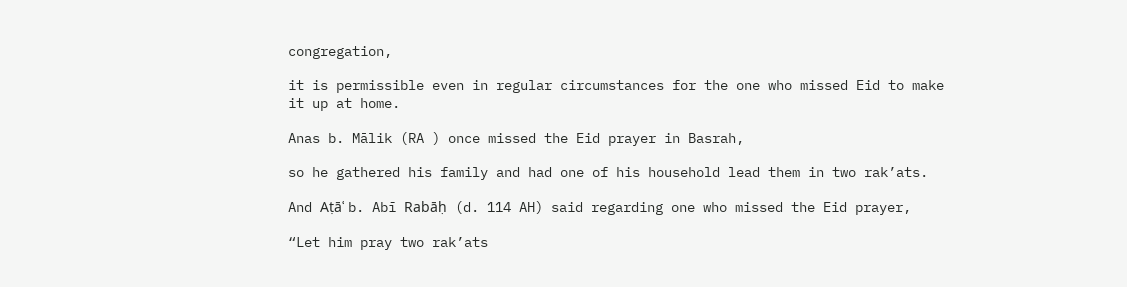congregation,

it is permissible even in regular circumstances for the one who missed Eid to make it up at home.

Anas b. Mālik (RA ) once missed the Eid prayer in Basrah,

so he gathered his family and had one of his household lead them in two rak’ats.

And Aṭāʿ b. Abī Rabāḥ (d. 114 AH) said regarding one who missed the Eid prayer,

“Let him pray two rak’ats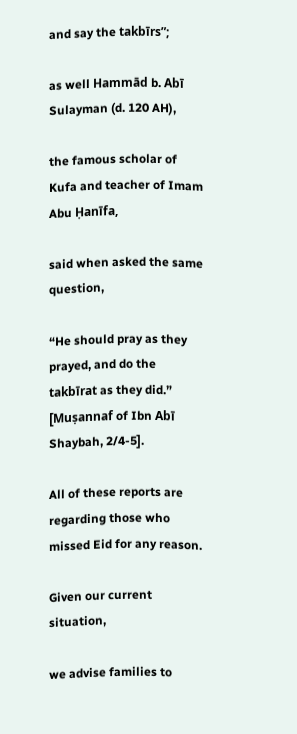and say the takbīrs”;

as well Hammād b. Abī Sulayman (d. 120 AH),

the famous scholar of Kufa and teacher of Imam Abu Ḥanīfa,

said when asked the same question,

“He should pray as they prayed, and do the takbīrat as they did.” [Muṣannaf of Ibn Abī Shaybah, 2/4-5].

All of these reports are regarding those who missed Eid for any reason.

Given our current situation,

we advise families to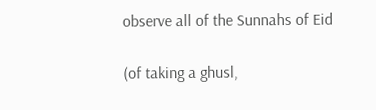observe all of the Sunnahs of Eid

(of taking a ghusl,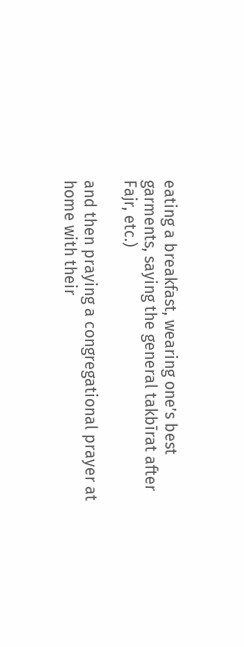eating a breakfast, wearing one’s best garments, saying the general takbīrat after Fajr, etc.)

and then praying a congregational prayer at home with their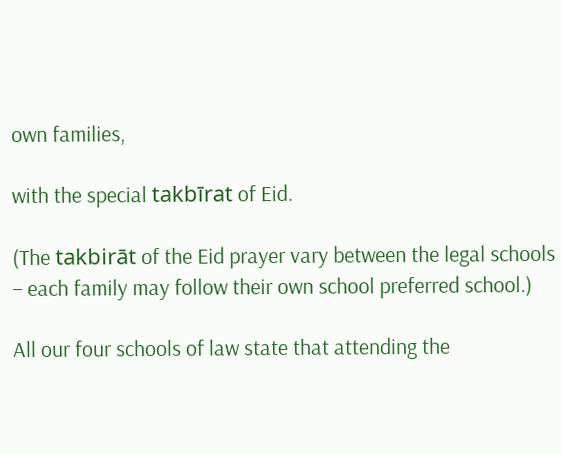own families,

with the special takbīrat of Eid.

(The takbirāt of the Eid prayer vary between the legal schools – each family may follow their own school preferred school.)

All our four schools of law state that attending the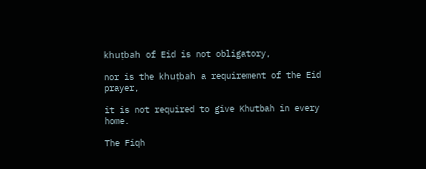khuṭbah of Eid is not obligatory,

nor is the khuṭbah a requirement of the Eid prayer,

it is not required to give Khutbah in every home.

The Fiqh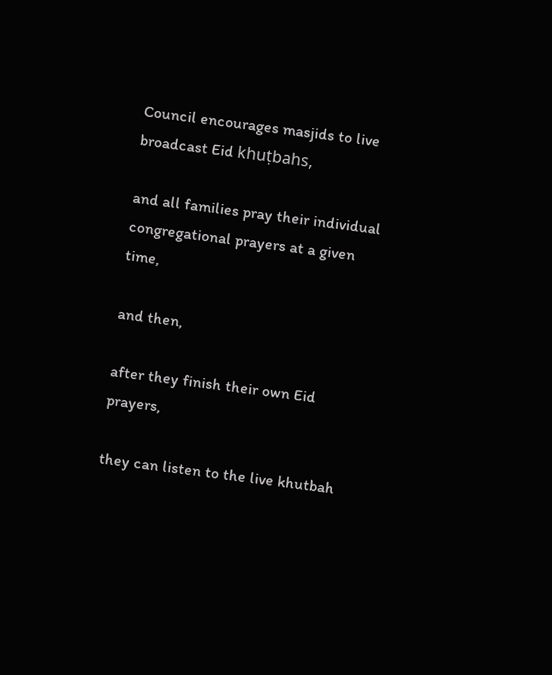Council encourages masjids to live broadcast Eid khuṭbahs,

and all families pray their individual congregational prayers at a given time,

and then,

after they finish their own Eid prayers,

they can listen to the live khutbah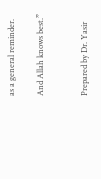as a general reminder.

And Allah knows best.”


Prepared by Dr. Yasir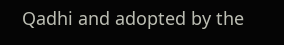Qadhi and adopted by the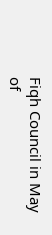Fiqh Council in May of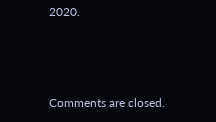2020.



Comments are closed.